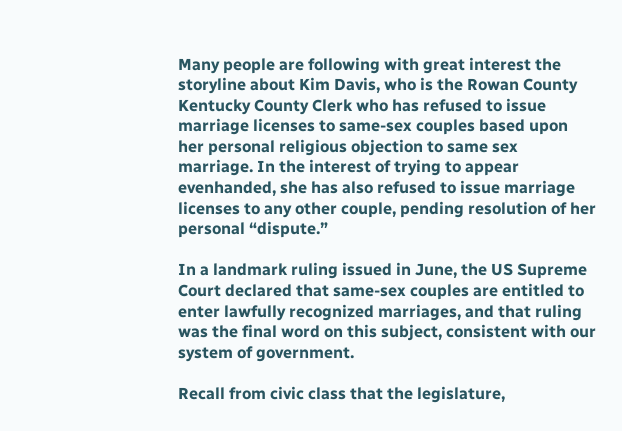Many people are following with great interest the storyline about Kim Davis, who is the Rowan County Kentucky County Clerk who has refused to issue marriage licenses to same-sex couples based upon her personal religious objection to same sex marriage. In the interest of trying to appear evenhanded, she has also refused to issue marriage licenses to any other couple, pending resolution of her personal “dispute.”

In a landmark ruling issued in June, the US Supreme Court declared that same-sex couples are entitled to enter lawfully recognized marriages, and that ruling was the final word on this subject, consistent with our system of government.

Recall from civic class that the legislature,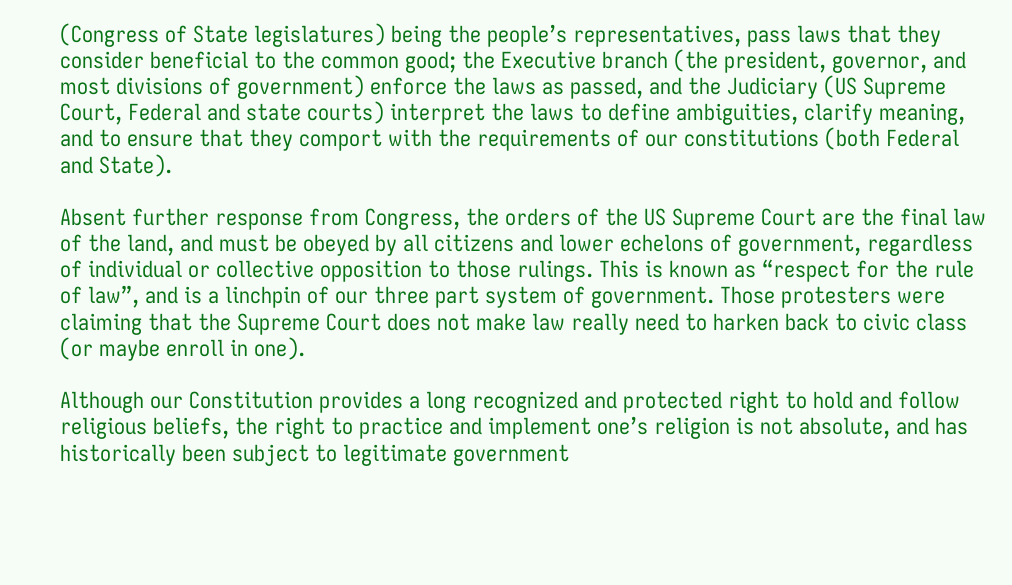(Congress of State legislatures) being the people’s representatives, pass laws that they consider beneficial to the common good; the Executive branch (the president, governor, and most divisions of government) enforce the laws as passed, and the Judiciary (US Supreme Court, Federal and state courts) interpret the laws to define ambiguities, clarify meaning, and to ensure that they comport with the requirements of our constitutions (both Federal and State).

Absent further response from Congress, the orders of the US Supreme Court are the final law of the land, and must be obeyed by all citizens and lower echelons of government, regardless of individual or collective opposition to those rulings. This is known as “respect for the rule of law”, and is a linchpin of our three part system of government. Those protesters were claiming that the Supreme Court does not make law really need to harken back to civic class (or maybe enroll in one).

Although our Constitution provides a long recognized and protected right to hold and follow religious beliefs, the right to practice and implement one’s religion is not absolute, and has historically been subject to legitimate government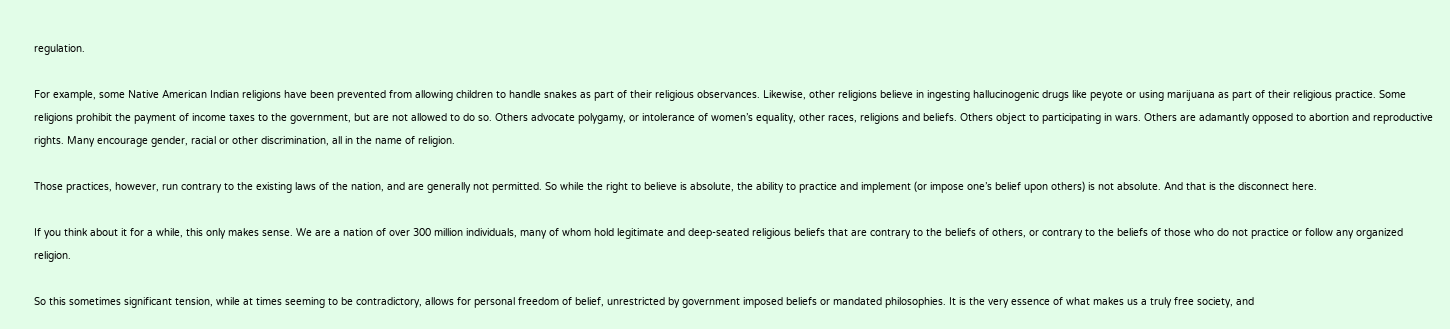regulation.

For example, some Native American Indian religions have been prevented from allowing children to handle snakes as part of their religious observances. Likewise, other religions believe in ingesting hallucinogenic drugs like peyote or using marijuana as part of their religious practice. Some religions prohibit the payment of income taxes to the government, but are not allowed to do so. Others advocate polygamy, or intolerance of women’s equality, other races, religions and beliefs. Others object to participating in wars. Others are adamantly opposed to abortion and reproductive rights. Many encourage gender, racial or other discrimination, all in the name of religion.

Those practices, however, run contrary to the existing laws of the nation, and are generally not permitted. So while the right to believe is absolute, the ability to practice and implement (or impose one’s belief upon others) is not absolute. And that is the disconnect here.

If you think about it for a while, this only makes sense. We are a nation of over 300 million individuals, many of whom hold legitimate and deep-seated religious beliefs that are contrary to the beliefs of others, or contrary to the beliefs of those who do not practice or follow any organized religion.

So this sometimes significant tension, while at times seeming to be contradictory, allows for personal freedom of belief, unrestricted by government imposed beliefs or mandated philosophies. It is the very essence of what makes us a truly free society, and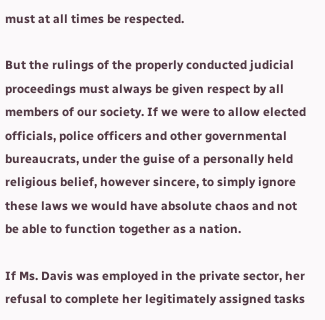must at all times be respected.

But the rulings of the properly conducted judicial proceedings must always be given respect by all members of our society. If we were to allow elected officials, police officers and other governmental bureaucrats, under the guise of a personally held religious belief, however sincere, to simply ignore these laws we would have absolute chaos and not be able to function together as a nation.

If Ms. Davis was employed in the private sector, her refusal to complete her legitimately assigned tasks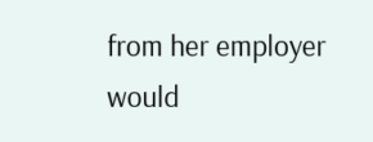from her employer would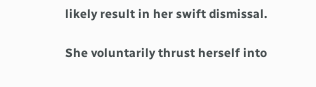likely result in her swift dismissal.

She voluntarily thrust herself into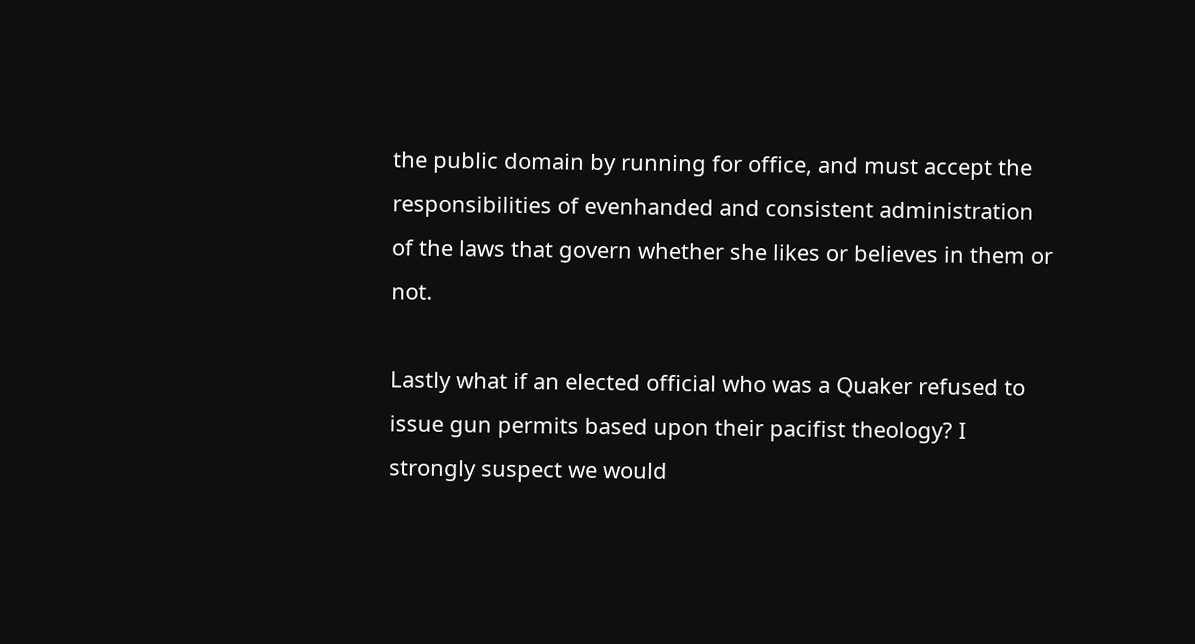the public domain by running for office, and must accept the responsibilities of evenhanded and consistent administration of the laws that govern whether she likes or believes in them or not.

Lastly what if an elected official who was a Quaker refused to issue gun permits based upon their pacifist theology? I strongly suspect we would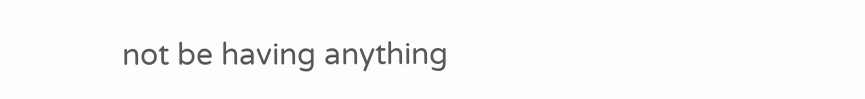not be having anything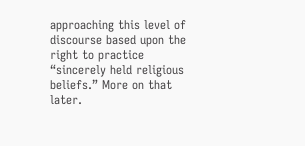approaching this level of discourse based upon the right to practice “sincerely held religious beliefs.” More on that later.